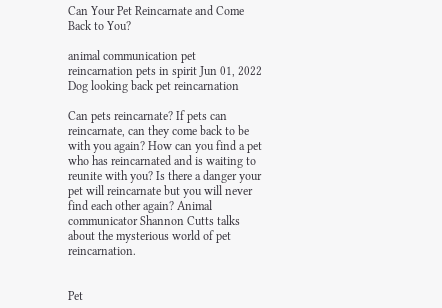Can Your Pet Reincarnate and Come Back to You?

animal communication pet reincarnation pets in spirit Jun 01, 2022
Dog looking back pet reincarnation

Can pets reincarnate? If pets can reincarnate, can they come back to be with you again? How can you find a pet who has reincarnated and is waiting to reunite with you? Is there a danger your pet will reincarnate but you will never find each other again? Animal communicator Shannon Cutts talks about the mysterious world of pet reincarnation.


Pet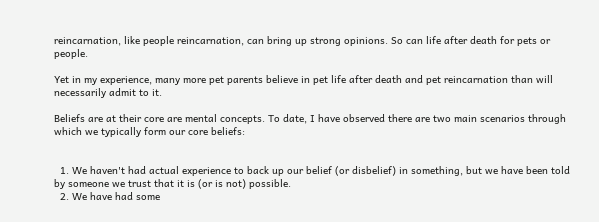reincarnation, like people reincarnation, can bring up strong opinions. So can life after death for pets or people.

Yet in my experience, many more pet parents believe in pet life after death and pet reincarnation than will necessarily admit to it.

Beliefs are at their core are mental concepts. To date, I have observed there are two main scenarios through which we typically form our core beliefs:


  1. We haven't had actual experience to back up our belief (or disbelief) in something, but we have been told by someone we trust that it is (or is not) possible.
  2. We have had some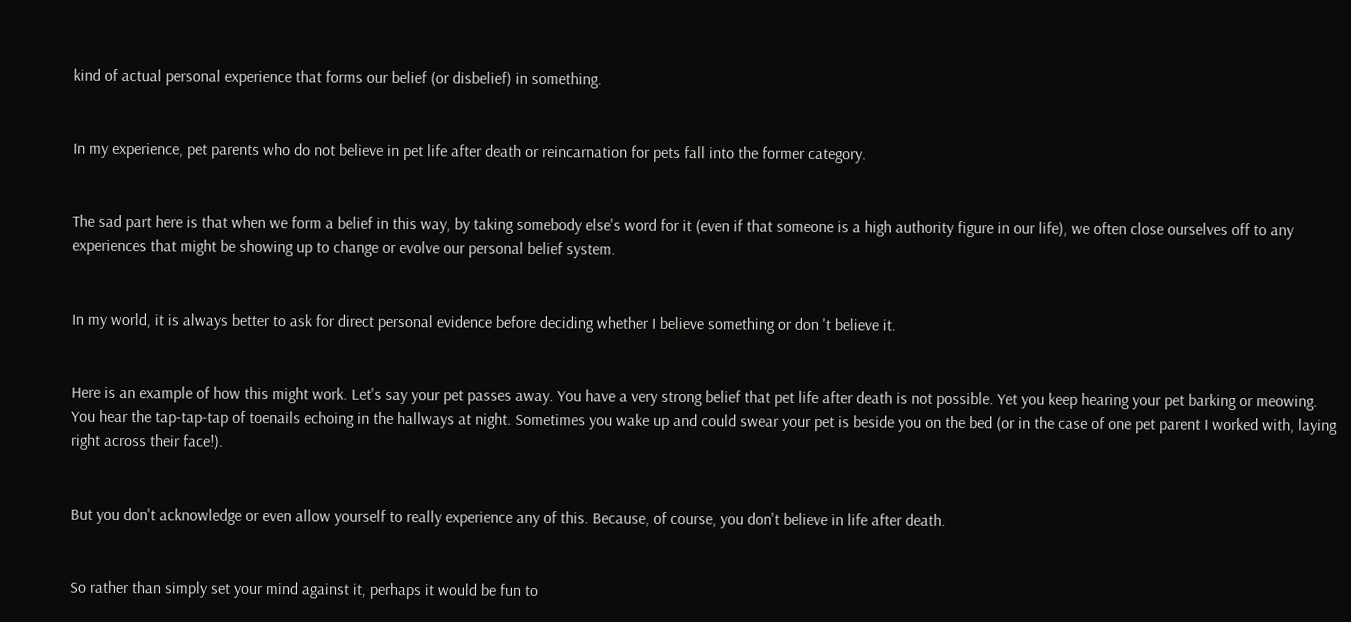kind of actual personal experience that forms our belief (or disbelief) in something.


In my experience, pet parents who do not believe in pet life after death or reincarnation for pets fall into the former category.


The sad part here is that when we form a belief in this way, by taking somebody else's word for it (even if that someone is a high authority figure in our life), we often close ourselves off to any experiences that might be showing up to change or evolve our personal belief system.


In my world, it is always better to ask for direct personal evidence before deciding whether I believe something or don 't believe it.


Here is an example of how this might work. Let's say your pet passes away. You have a very strong belief that pet life after death is not possible. Yet you keep hearing your pet barking or meowing. You hear the tap-tap-tap of toenails echoing in the hallways at night. Sometimes you wake up and could swear your pet is beside you on the bed (or in the case of one pet parent I worked with, laying right across their face!).


But you don't acknowledge or even allow yourself to really experience any of this. Because, of course, you don't believe in life after death.


So rather than simply set your mind against it, perhaps it would be fun to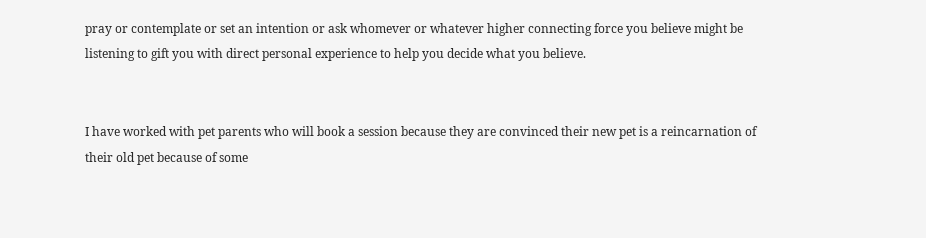pray or contemplate or set an intention or ask whomever or whatever higher connecting force you believe might be listening to gift you with direct personal experience to help you decide what you believe.


I have worked with pet parents who will book a session because they are convinced their new pet is a reincarnation of their old pet because of some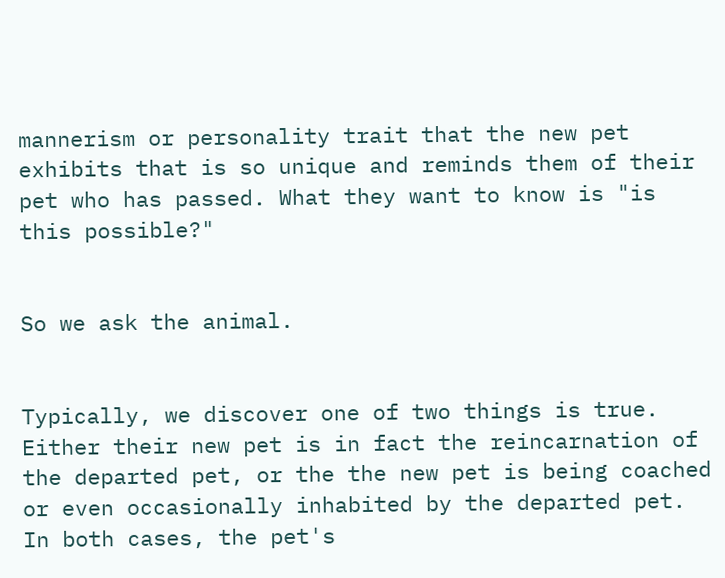mannerism or personality trait that the new pet exhibits that is so unique and reminds them of their pet who has passed. What they want to know is "is this possible?"


So we ask the animal.


Typically, we discover one of two things is true. Either their new pet is in fact the reincarnation of the departed pet, or the the new pet is being coached or even occasionally inhabited by the departed pet. In both cases, the pet's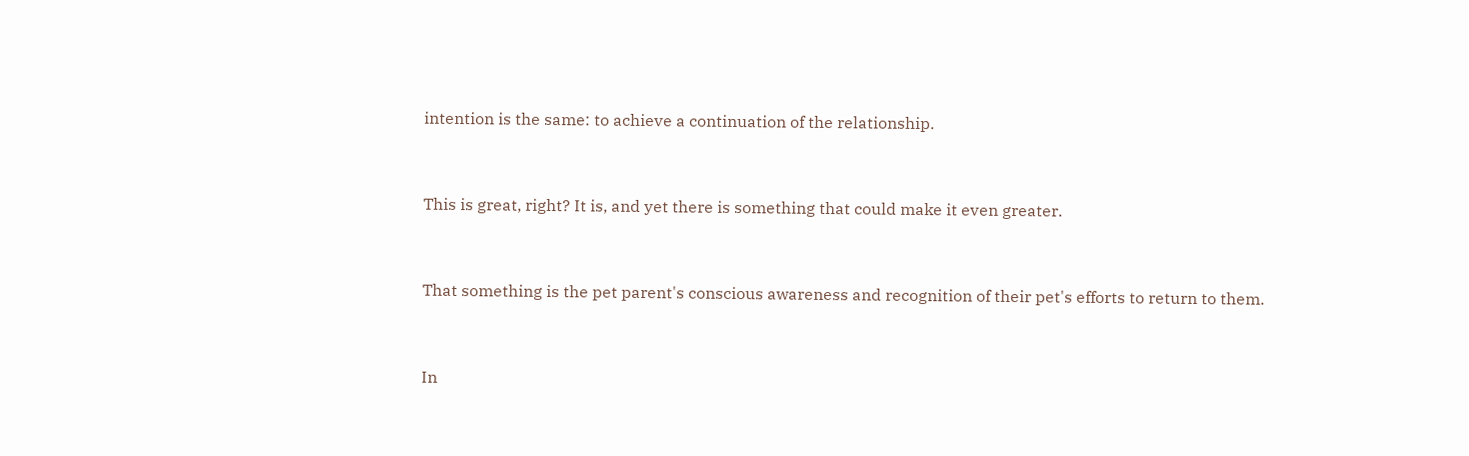intention is the same: to achieve a continuation of the relationship.


This is great, right? It is, and yet there is something that could make it even greater.


That something is the pet parent's conscious awareness and recognition of their pet's efforts to return to them.


In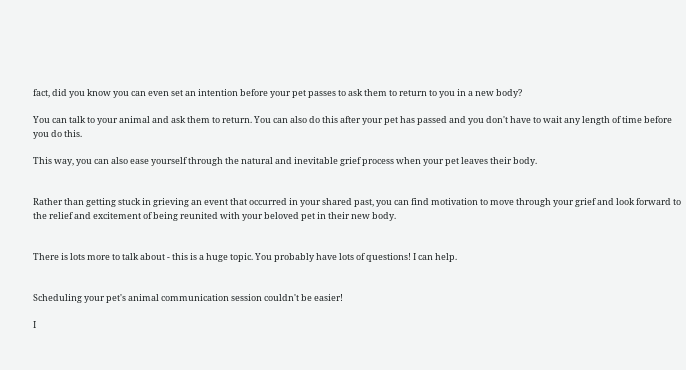fact, did you know you can even set an intention before your pet passes to ask them to return to you in a new body?

You can talk to your animal and ask them to return. You can also do this after your pet has passed and you don't have to wait any length of time before you do this.

This way, you can also ease yourself through the natural and inevitable grief process when your pet leaves their body.


Rather than getting stuck in grieving an event that occurred in your shared past, you can find motivation to move through your grief and look forward to the relief and excitement of being reunited with your beloved pet in their new body.


There is lots more to talk about - this is a huge topic. You probably have lots of questions! I can help.


Scheduling your pet's animal communication session couldn't be easier!

I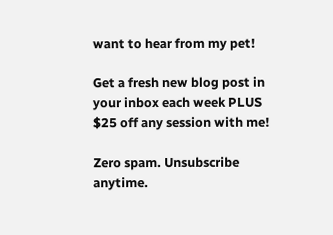want to hear from my pet!

Get a fresh new blog post in your inbox each week PLUS $25 off any session with me!

Zero spam. Unsubscribe anytime.